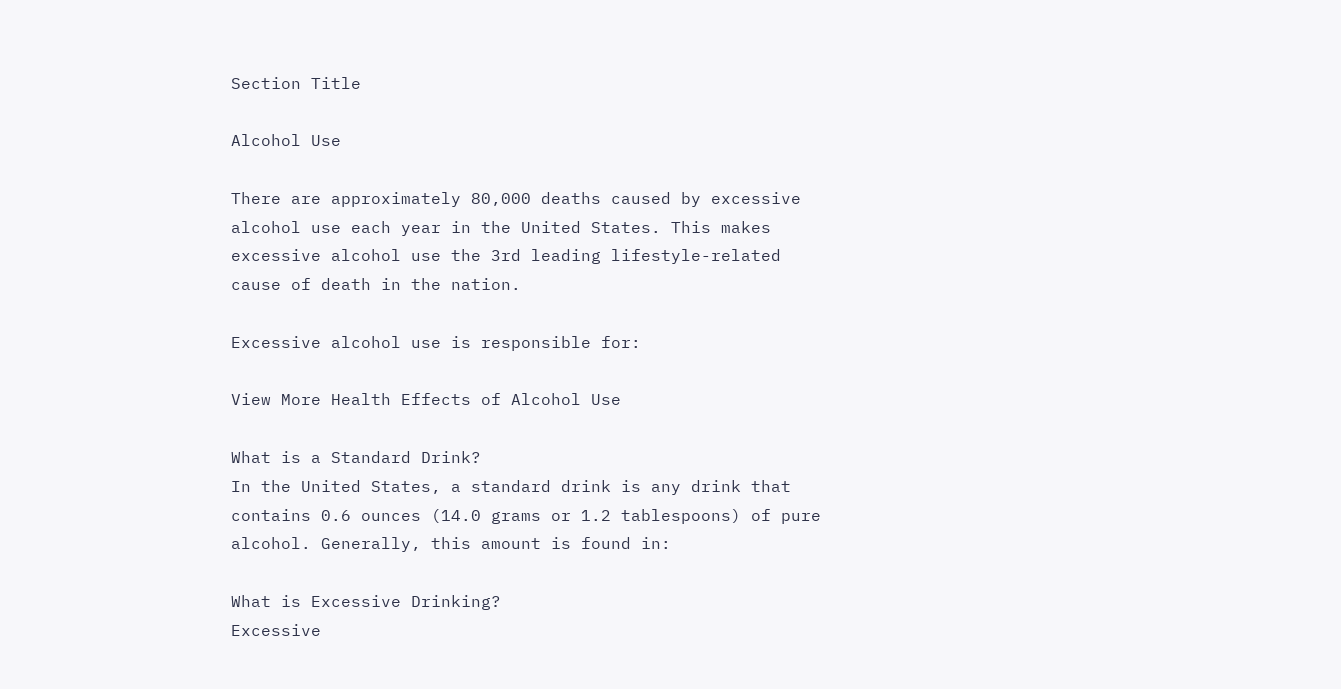Section Title

Alcohol Use

There are approximately 80,000 deaths caused by excessive alcohol use each year in the United States. This makes excessive alcohol use the 3rd leading lifestyle-related cause of death in the nation.

Excessive alcohol use is responsible for:

View More Health Effects of Alcohol Use

What is a Standard Drink?
In the United States, a standard drink is any drink that contains 0.6 ounces (14.0 grams or 1.2 tablespoons) of pure alcohol. Generally, this amount is found in:

What is Excessive Drinking?
Excessive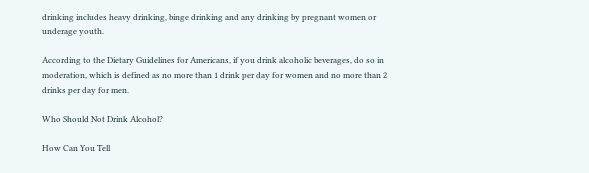drinking includes heavy drinking, binge drinking and any drinking by pregnant women or underage youth.

According to the Dietary Guidelines for Americans, if you drink alcoholic beverages, do so in moderation, which is defined as no more than 1 drink per day for women and no more than 2 drinks per day for men.

Who Should Not Drink Alcohol?

How Can You Tell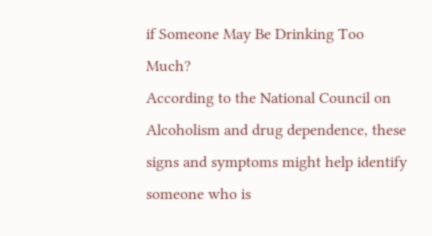if Someone May Be Drinking Too Much?
According to the National Council on Alcoholism and drug dependence, these signs and symptoms might help identify someone who is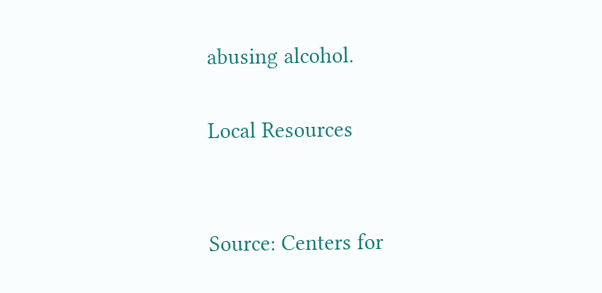abusing alcohol.

Local Resources


Source: Centers for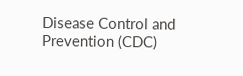Disease Control and Prevention (CDC)